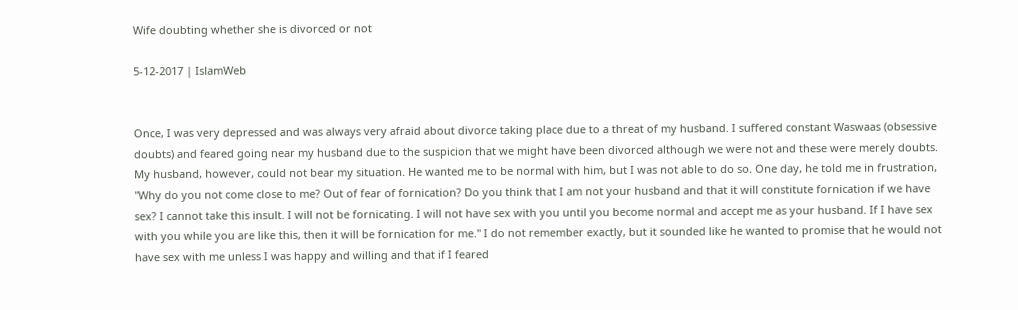Wife doubting whether she is divorced or not

5-12-2017 | IslamWeb


Once, I was very depressed and was always very afraid about divorce taking place due to a threat of my husband. I suffered constant Waswaas (obsessive doubts) and feared going near my husband due to the suspicion that we might have been divorced although we were not and these were merely doubts. My husband, however, could not bear my situation. He wanted me to be normal with him, but I was not able to do so. One day, he told me in frustration, "Why do you not come close to me? Out of fear of fornication? Do you think that I am not your husband and that it will constitute fornication if we have sex? I cannot take this insult. I will not be fornicating. I will not have sex with you until you become normal and accept me as your husband. If I have sex with you while you are like this, then it will be fornication for me." I do not remember exactly, but it sounded like he wanted to promise that he would not have sex with me unless I was happy and willing and that if I feared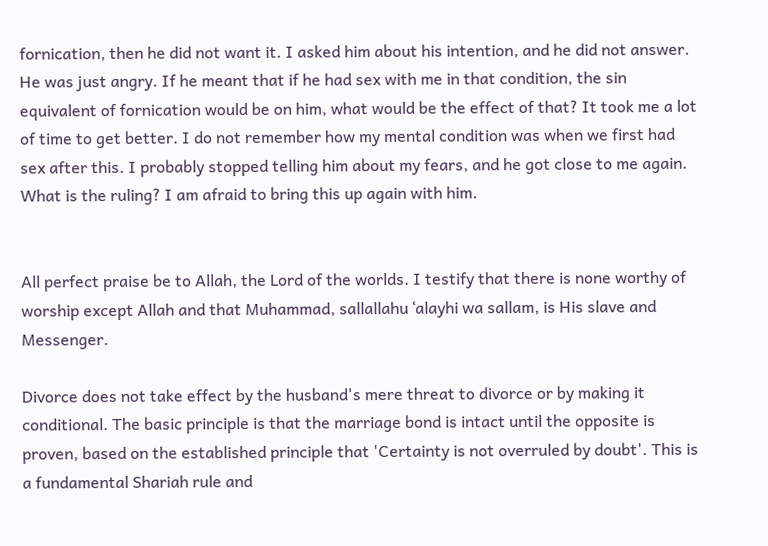fornication, then he did not want it. I asked him about his intention, and he did not answer. He was just angry. If he meant that if he had sex with me in that condition, the sin equivalent of fornication would be on him, what would be the effect of that? It took me a lot of time to get better. I do not remember how my mental condition was when we first had sex after this. I probably stopped telling him about my fears, and he got close to me again. What is the ruling? I am afraid to bring this up again with him.


All perfect praise be to Allah, the Lord of the worlds. I testify that there is none worthy of worship except Allah and that Muhammad, sallallahu ʻalayhi wa sallam, is His slave and Messenger.

Divorce does not take effect by the husband's mere threat to divorce or by making it conditional. The basic principle is that the marriage bond is intact until the opposite is proven, based on the established principle that 'Certainty is not overruled by doubt'. This is a fundamental Shariah rule and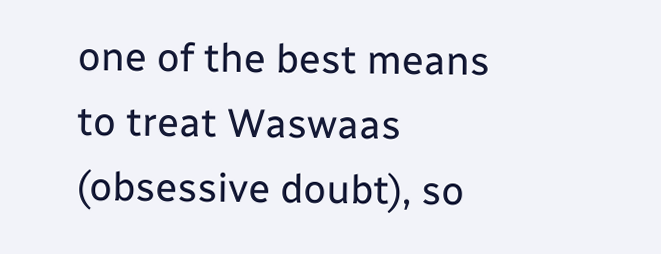one of the best means to treat Waswaas (obsessive doubt), so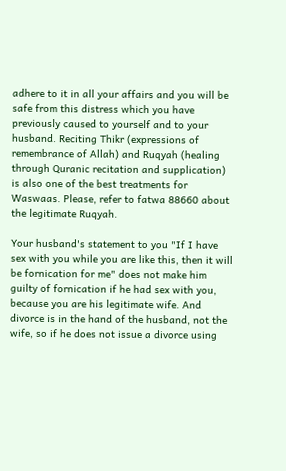adhere to it in all your affairs and you will be safe from this distress which you have previously caused to yourself and to your husband. Reciting Thikr (expressions of remembrance of Allah) and Ruqyah (healing through Quranic recitation and supplication) is also one of the best treatments for Waswaas. Please, refer to fatwa 88660 about the legitimate Ruqyah.

Your husband's statement to you "If I have sex with you while you are like this, then it will be fornication for me" does not make him guilty of fornication if he had sex with you, because you are his legitimate wife. And divorce is in the hand of the husband, not the wife, so if he does not issue a divorce using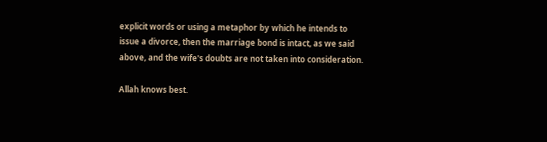explicit words or using a metaphor by which he intends to issue a divorce, then the marriage bond is intact, as we said above, and the wife's doubts are not taken into consideration.

Allah knows best.